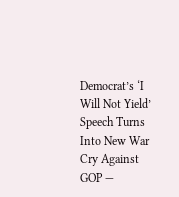Democrat’s ‘I Will Not Yield’ Speech Turns Into New War Cry Against GOP —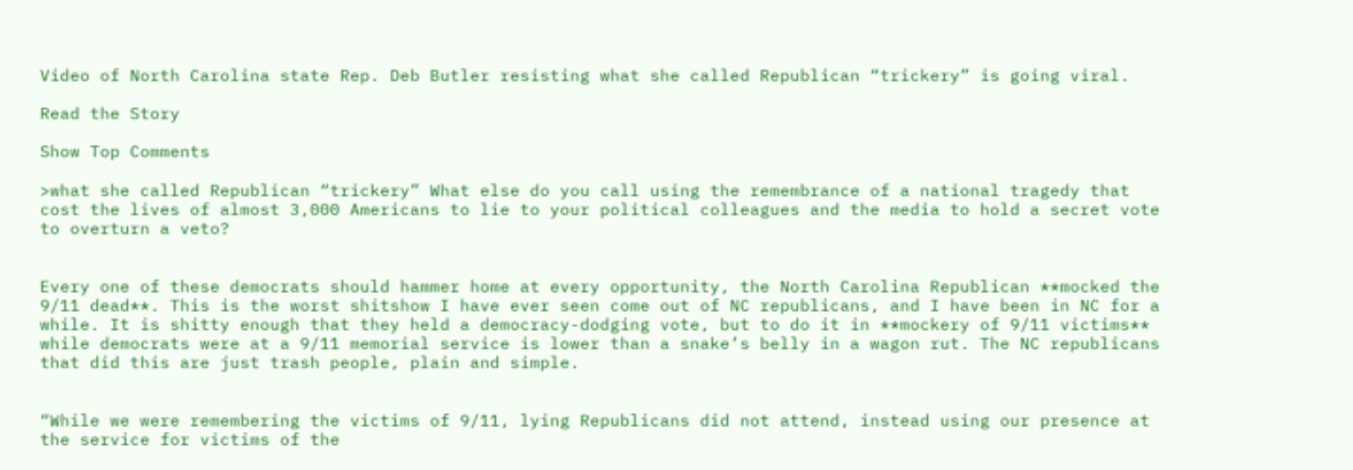Video of North Carolina state Rep. Deb Butler resisting what she called Republican “trickery” is going viral.

Read the Story

Show Top Comments

>what she called Republican “trickery” What else do you call using the remembrance of a national tragedy that cost the lives of almost 3,000 Americans to lie to your political colleagues and the media to hold a secret vote to overturn a veto?


Every one of these democrats should hammer home at every opportunity, the North Carolina Republican **mocked the 9/11 dead**. This is the worst shitshow I have ever seen come out of NC republicans, and I have been in NC for a while. It is shitty enough that they held a democracy-dodging vote, but to do it in **mockery of 9/11 victims** while democrats were at a 9/11 memorial service is lower than a snake’s belly in a wagon rut. The NC republicans that did this are just trash people, plain and simple.


“While we were remembering the victims of 9/11, lying Republicans did not attend, instead using our presence at the service for victims of the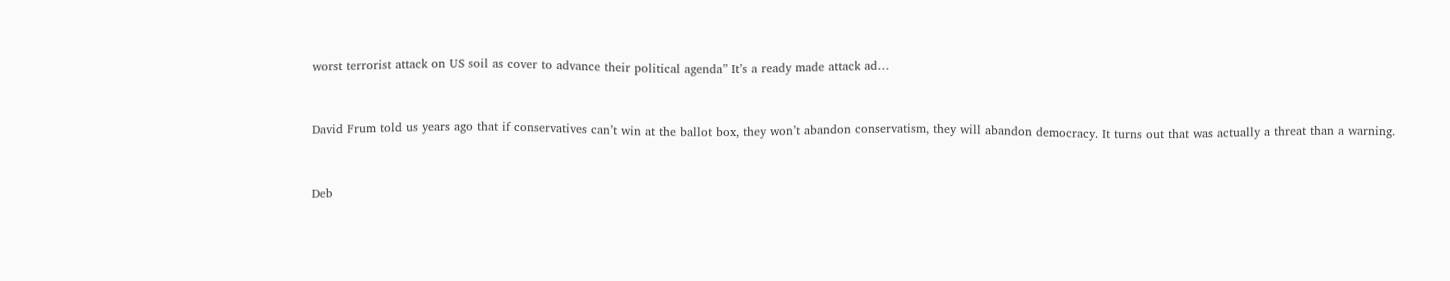worst terrorist attack on US soil as cover to advance their political agenda” It’s a ready made attack ad…


David Frum told us years ago that if conservatives can’t win at the ballot box, they won’t abandon conservatism, they will abandon democracy. It turns out that was actually a threat than a warning.


Deb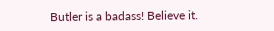Butler is a badass! Believe it.